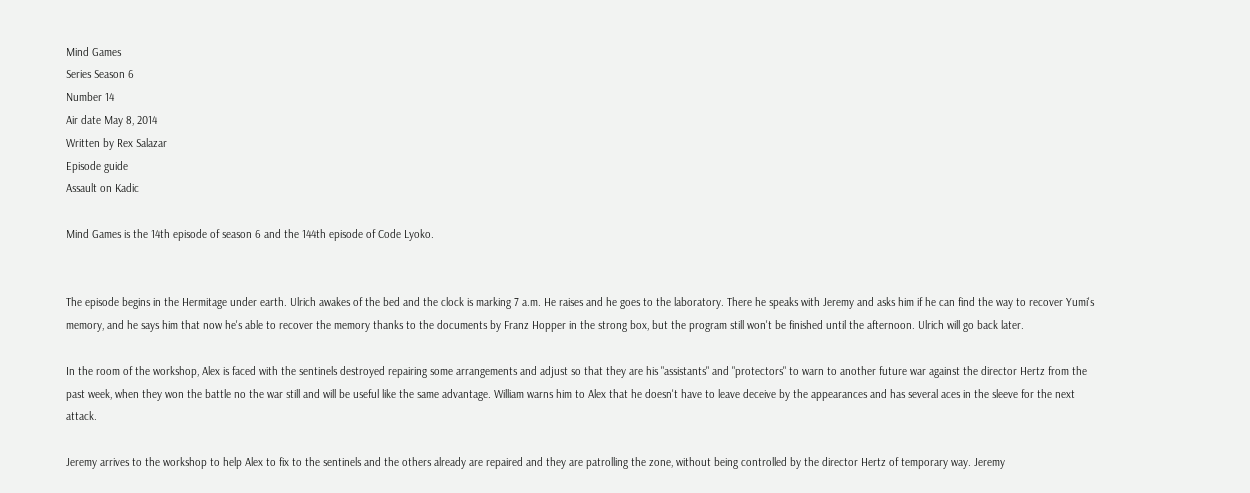Mind Games
Series Season 6
Number 14
Air date May 8, 2014
Written by Rex Salazar
Episode guide
Assault on Kadic

Mind Games is the 14th episode of season 6 and the 144th episode of Code Lyoko.


The episode begins in the Hermitage under earth. Ulrich awakes of the bed and the clock is marking 7 a.m. He raises and he goes to the laboratory. There he speaks with Jeremy and asks him if he can find the way to recover Yumi's memory, and he says him that now he's able to recover the memory thanks to the documents by Franz Hopper in the strong box, but the program still won't be finished until the afternoon. Ulrich will go back later.

In the room of the workshop, Alex is faced with the sentinels destroyed repairing some arrangements and adjust so that they are his "assistants" and "protectors" to warn to another future war against the director Hertz from the past week, when they won the battle no the war still and will be useful like the same advantage. William warns him to Alex that he doesn't have to leave deceive by the appearances and has several aces in the sleeve for the next attack.

Jeremy arrives to the workshop to help Alex to fix to the sentinels and the others already are repaired and they are patrolling the zone, without being controlled by the director Hertz of temporary way. Jeremy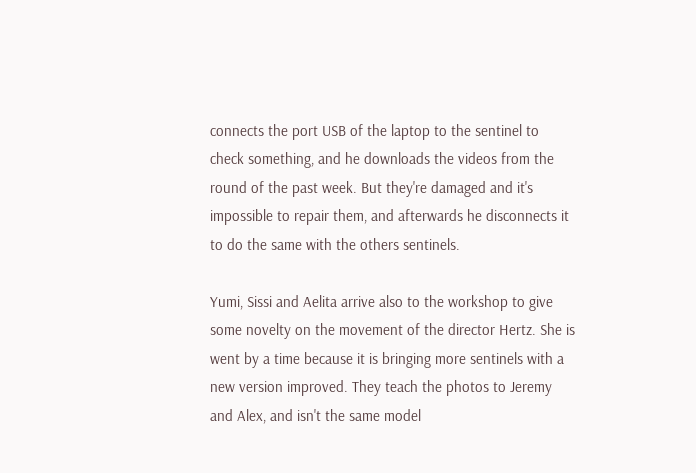connects the port USB of the laptop to the sentinel to check something, and he downloads the videos from the round of the past week. But they're damaged and it's impossible to repair them, and afterwards he disconnects it to do the same with the others sentinels.

Yumi, Sissi and Aelita arrive also to the workshop to give some novelty on the movement of the director Hertz. She is went by a time because it is bringing more sentinels with a new version improved. They teach the photos to Jeremy and Alex, and isn't the same model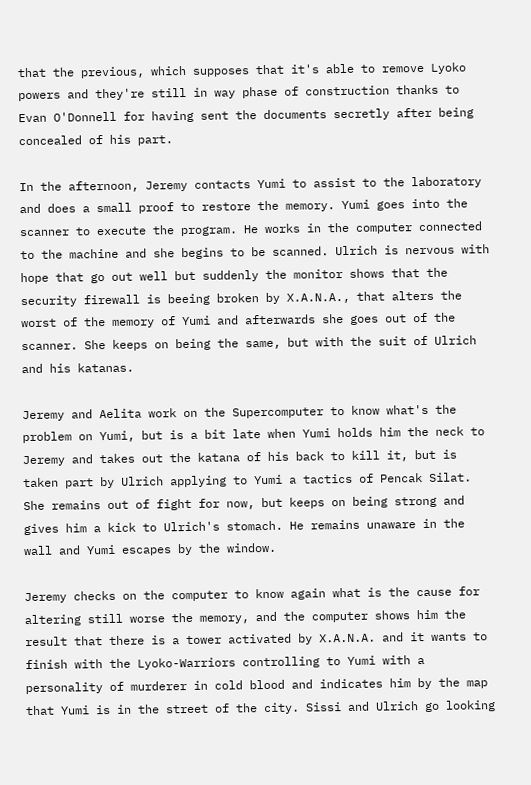that the previous, which supposes that it's able to remove Lyoko powers and they're still in way phase of construction thanks to Evan O'Donnell for having sent the documents secretly after being concealed of his part.

In the afternoon, Jeremy contacts Yumi to assist to the laboratory and does a small proof to restore the memory. Yumi goes into the scanner to execute the program. He works in the computer connected to the machine and she begins to be scanned. Ulrich is nervous with hope that go out well but suddenly the monitor shows that the security firewall is beeing broken by X.A.N.A., that alters the worst of the memory of Yumi and afterwards she goes out of the scanner. She keeps on being the same, but with the suit of Ulrich and his katanas.

Jeremy and Aelita work on the Supercomputer to know what's the problem on Yumi, but is a bit late when Yumi holds him the neck to Jeremy and takes out the katana of his back to kill it, but is taken part by Ulrich applying to Yumi a tactics of Pencak Silat. She remains out of fight for now, but keeps on being strong and gives him a kick to Ulrich's stomach. He remains unaware in the wall and Yumi escapes by the window.

Jeremy checks on the computer to know again what is the cause for altering still worse the memory, and the computer shows him the result that there is a tower activated by X.A.N.A. and it wants to finish with the Lyoko-Warriors controlling to Yumi with a personality of murderer in cold blood and indicates him by the map that Yumi is in the street of the city. Sissi and Ulrich go looking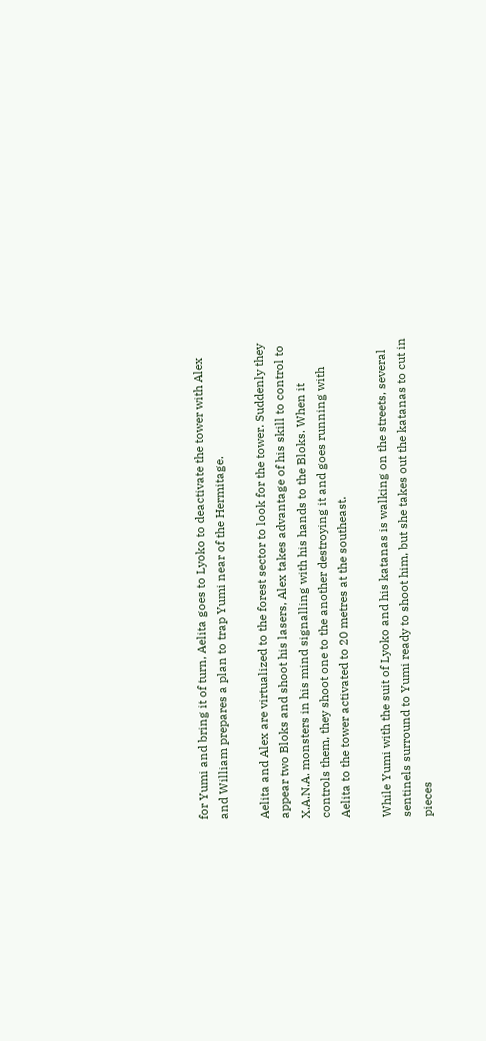for Yumi and bring it of turn, Aelita goes to Lyoko to deactivate the tower with Alex and William prepares a plan to trap Yumi near of the Hermitage.

Aelita and Alex are virtualized to the forest sector to look for the tower. Suddenly they appear two Bloks and shoot his lasers, Alex takes advantage of his skill to control to X.A.N.A. monsters in his mind signalling with his hands to the Bloks. When it controls them, they shoot one to the another destroying it and goes running with Aelita to the tower activated to 20 metres at the southeast.

While Yumi with the suit of Lyoko and his katanas is walking on the streets, several sentinels surround to Yumi ready to shoot him, but she takes out the katanas to cut in pieces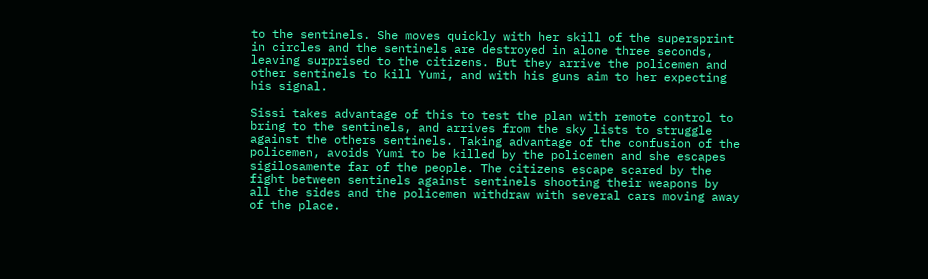to the sentinels. She moves quickly with her skill of the supersprint in circles and the sentinels are destroyed in alone three seconds, leaving surprised to the citizens. But they arrive the policemen and other sentinels to kill Yumi, and with his guns aim to her expecting his signal.

Sissi takes advantage of this to test the plan with remote control to bring to the sentinels, and arrives from the sky lists to struggle against the others sentinels. Taking advantage of the confusion of the policemen, avoids Yumi to be killed by the policemen and she escapes sigilosamente far of the people. The citizens escape scared by the fight between sentinels against sentinels shooting their weapons by all the sides and the policemen withdraw with several cars moving away of the place.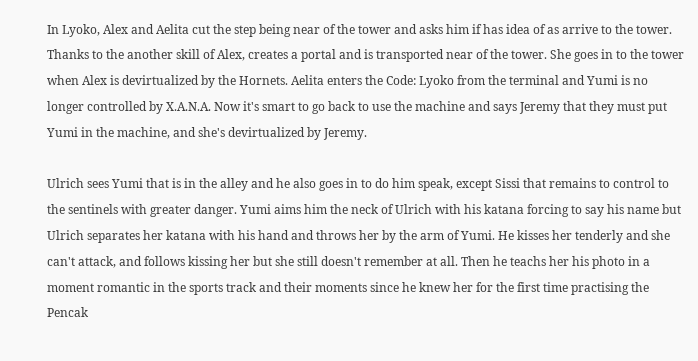In Lyoko, Alex and Aelita cut the step being near of the tower and asks him if has idea of as arrive to the tower. Thanks to the another skill of Alex, creates a portal and is transported near of the tower. She goes in to the tower when Alex is devirtualized by the Hornets. Aelita enters the Code: Lyoko from the terminal and Yumi is no longer controlled by X.A.N.A. Now it's smart to go back to use the machine and says Jeremy that they must put Yumi in the machine, and she's devirtualized by Jeremy.

Ulrich sees Yumi that is in the alley and he also goes in to do him speak, except Sissi that remains to control to the sentinels with greater danger. Yumi aims him the neck of Ulrich with his katana forcing to say his name but Ulrich separates her katana with his hand and throws her by the arm of Yumi. He kisses her tenderly and she can't attack, and follows kissing her but she still doesn't remember at all. Then he teachs her his photo in a moment romantic in the sports track and their moments since he knew her for the first time practising the Pencak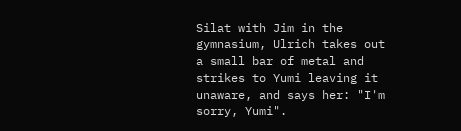Silat with Jim in the gymnasium, Ulrich takes out a small bar of metal and strikes to Yumi leaving it unaware, and says her: "I'm sorry, Yumi".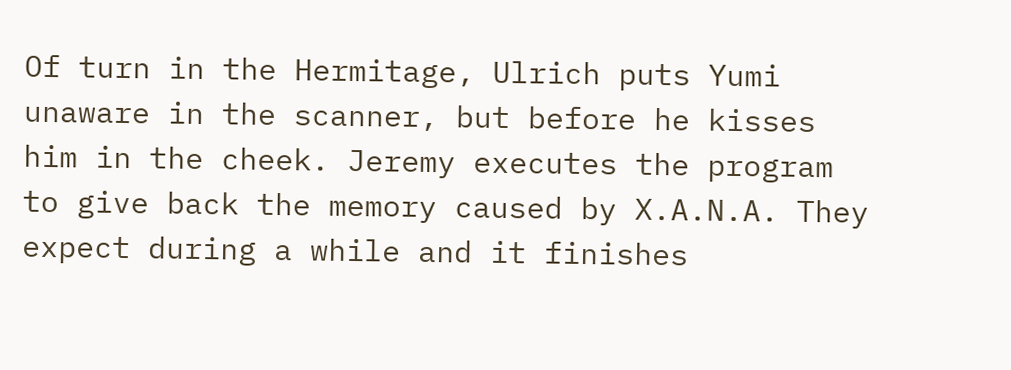Of turn in the Hermitage, Ulrich puts Yumi unaware in the scanner, but before he kisses him in the cheek. Jeremy executes the program to give back the memory caused by X.A.N.A. They expect during a while and it finishes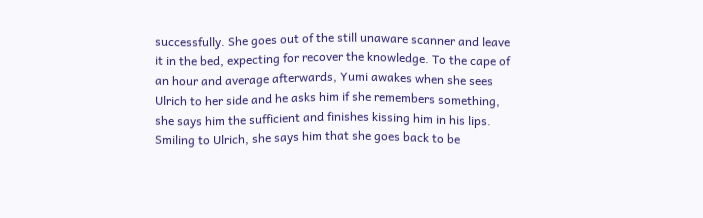successfully. She goes out of the still unaware scanner and leave it in the bed, expecting for recover the knowledge. To the cape of an hour and average afterwards, Yumi awakes when she sees Ulrich to her side and he asks him if she remembers something, she says him the sufficient and finishes kissing him in his lips. Smiling to Ulrich, she says him that she goes back to be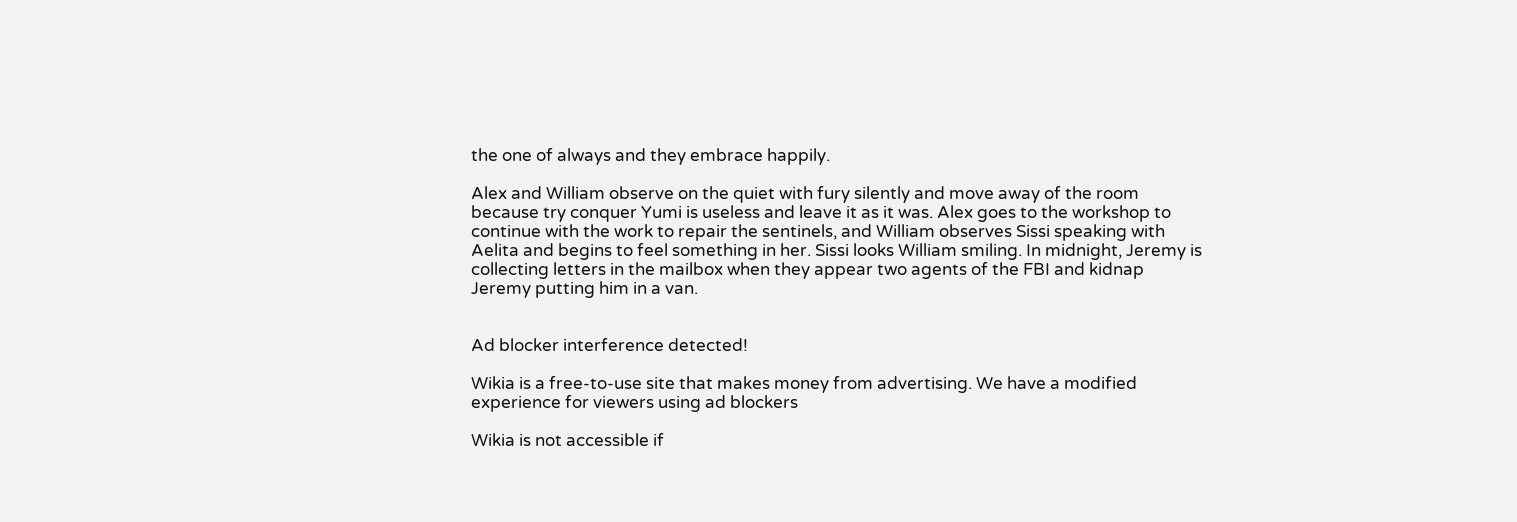the one of always and they embrace happily.

Alex and William observe on the quiet with fury silently and move away of the room because try conquer Yumi is useless and leave it as it was. Alex goes to the workshop to continue with the work to repair the sentinels, and William observes Sissi speaking with Aelita and begins to feel something in her. Sissi looks William smiling. In midnight, Jeremy is collecting letters in the mailbox when they appear two agents of the FBI and kidnap Jeremy putting him in a van.


Ad blocker interference detected!

Wikia is a free-to-use site that makes money from advertising. We have a modified experience for viewers using ad blockers

Wikia is not accessible if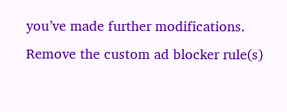you’ve made further modifications. Remove the custom ad blocker rule(s)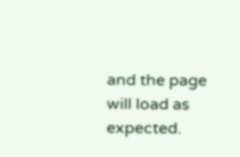and the page will load as expected.